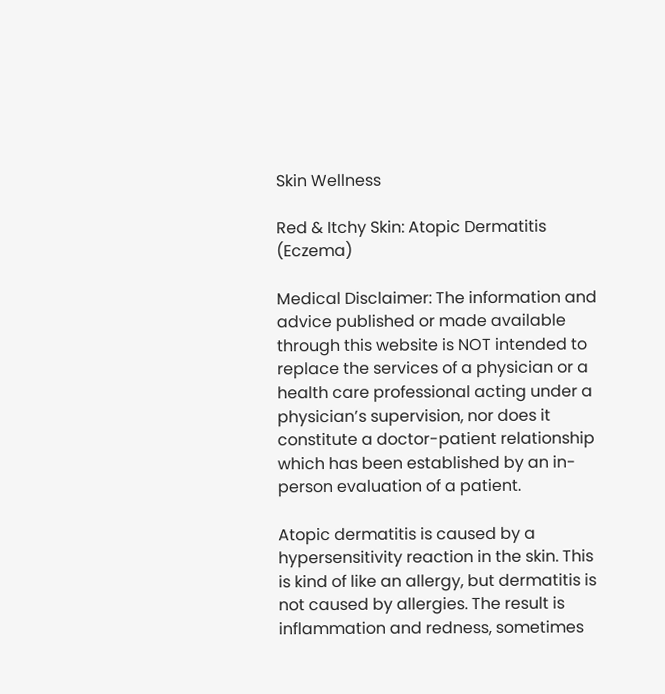Skin Wellness

Red & Itchy Skin: Atopic Dermatitis (Eczema)

Medical Disclaimer: The information and advice published or made available through this website is NOT intended to replace the services of a physician or a health care professional acting under a physician’s supervision, nor does it constitute a doctor-patient relationship which has been established by an in-person evaluation of a patient.

Atopic dermatitis is caused by a hypersensitivity reaction in the skin. This is kind of like an allergy, but dermatitis is not caused by allergies. The result is inflammation and redness, sometimes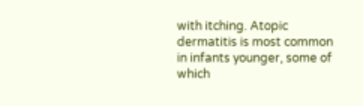with itching. Atopic dermatitis is most common in infants younger, some of which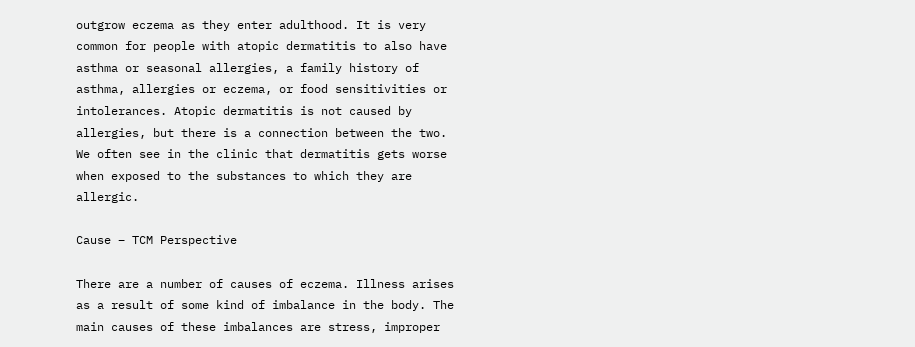outgrow eczema as they enter adulthood. It is very common for people with atopic dermatitis to also have asthma or seasonal allergies, a family history of asthma, allergies or eczema, or food sensitivities or intolerances. Atopic dermatitis is not caused by allergies, but there is a connection between the two. We often see in the clinic that dermatitis gets worse when exposed to the substances to which they are allergic.

Cause – TCM Perspective

There are a number of causes of eczema. Illness arises as a result of some kind of imbalance in the body. The main causes of these imbalances are stress, improper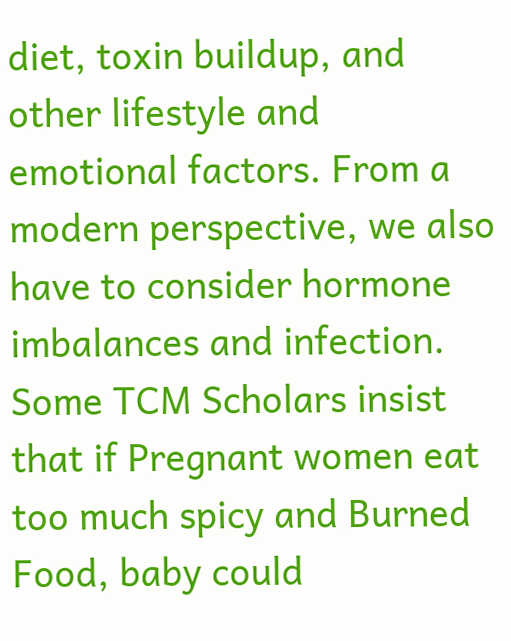diet, toxin buildup, and other lifestyle and emotional factors. From a modern perspective, we also have to consider hormone imbalances and infection. Some TCM Scholars insist that if Pregnant women eat too much spicy and Burned Food, baby could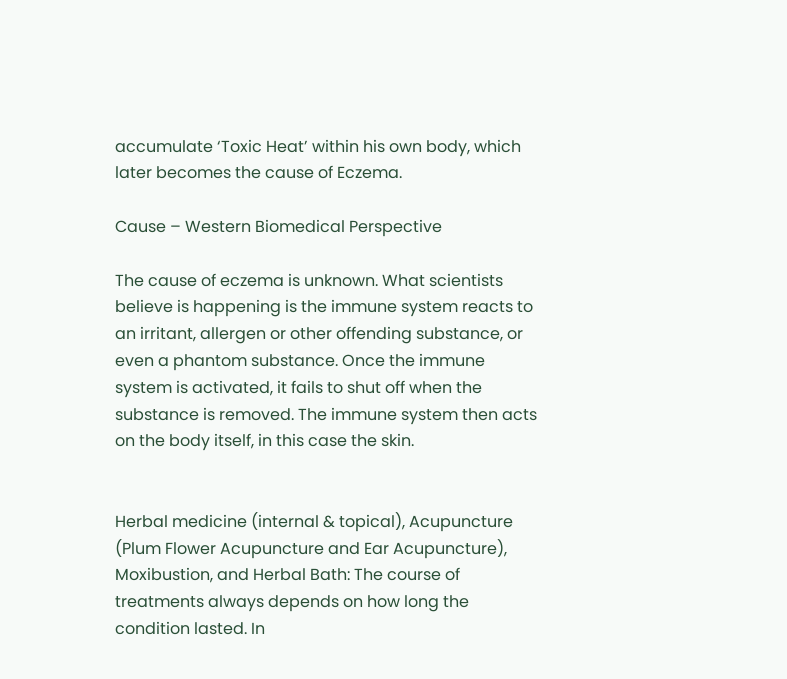accumulate ‘Toxic Heat’ within his own body, which later becomes the cause of Eczema.

Cause – Western Biomedical Perspective

The cause of eczema is unknown. What scientists believe is happening is the immune system reacts to an irritant, allergen or other offending substance, or even a phantom substance. Once the immune system is activated, it fails to shut off when the substance is removed. The immune system then acts on the body itself, in this case the skin.


Herbal medicine (internal & topical), Acupuncture (Plum Flower Acupuncture and Ear Acupuncture), Moxibustion, and Herbal Bath: The course of treatments always depends on how long the condition lasted. In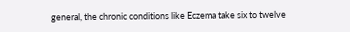general, the chronic conditions like Eczema take six to twelve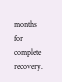months for complete recovery.